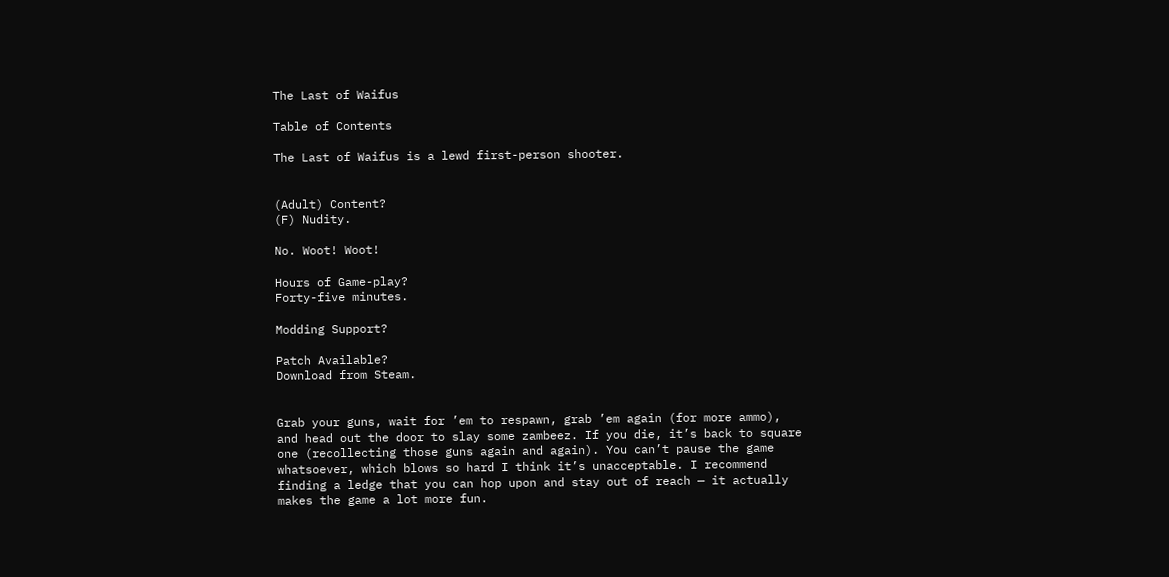The Last of Waifus

Table of Contents

The Last of Waifus is a lewd first-person shooter.


(Adult) Content?
(F) Nudity.

No. Woot! Woot!

Hours of Game-play?
Forty-five minutes.

Modding Support?

Patch Available?
Download from Steam.


Grab your guns, wait for ’em to respawn, grab ’em again (for more ammo), and head out the door to slay some zambeez. If you die, it’s back to square one (recollecting those guns again and again). You can’t pause the game whatsoever, which blows so hard I think it’s unacceptable. I recommend finding a ledge that you can hop upon and stay out of reach — it actually makes the game a lot more fun.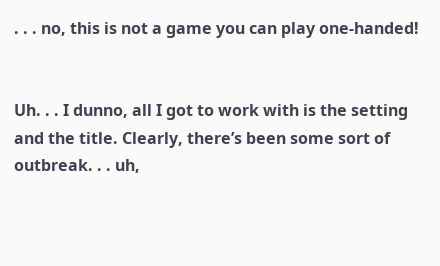. . . no, this is not a game you can play one-handed!


Uh. . . I dunno, all I got to work with is the setting and the title. Clearly, there’s been some sort of outbreak. . . uh,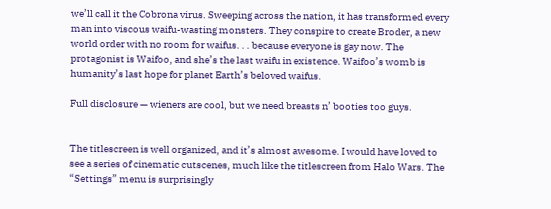we’ll call it the Cobrona virus. Sweeping across the nation, it has transformed every man into viscous waifu-wasting monsters. They conspire to create Broder, a new world order with no room for waifus. . . because everyone is gay now. The protagonist is Waifoo, and she’s the last waifu in existence. Waifoo’s womb is humanity’s last hope for planet Earth’s beloved waifus.

Full disclosure — wieners are cool, but we need breasts n’ booties too guys.


The titlescreen is well organized, and it’s almost awesome. I would have loved to see a series of cinematic cutscenes, much like the titlescreen from Halo Wars. The “Settings” menu is surprisingly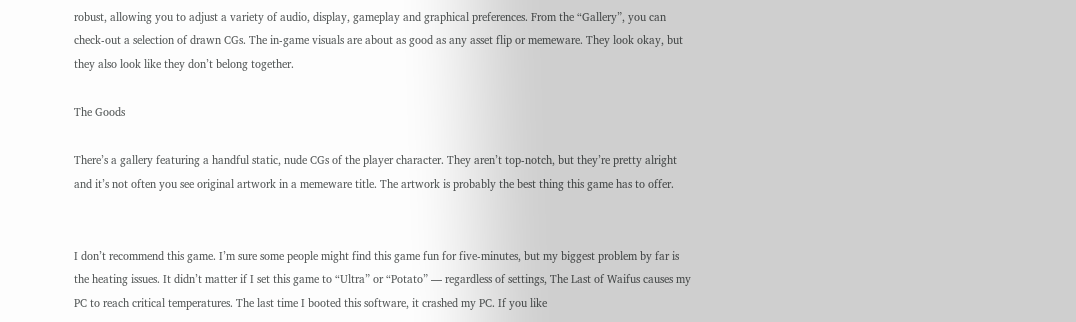robust, allowing you to adjust a variety of audio, display, gameplay and graphical preferences. From the “Gallery”, you can check-out a selection of drawn CGs. The in-game visuals are about as good as any asset flip or memeware. They look okay, but they also look like they don’t belong together.

The Goods

There’s a gallery featuring a handful static, nude CGs of the player character. They aren’t top-notch, but they’re pretty alright and it’s not often you see original artwork in a memeware title. The artwork is probably the best thing this game has to offer.


I don’t recommend this game. I’m sure some people might find this game fun for five-minutes, but my biggest problem by far is the heating issues. It didn’t matter if I set this game to “Ultra” or “Potato” — regardless of settings, The Last of Waifus causes my PC to reach critical temperatures. The last time I booted this software, it crashed my PC. If you like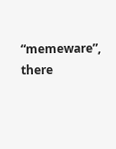“memeware”, there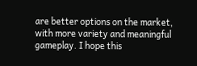are better options on the market, with more variety and meaningful gameplay. I hope this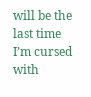will be the last time I’m cursed with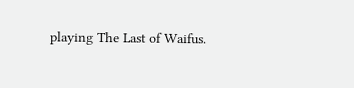playing The Last of Waifus.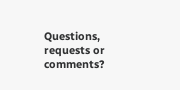Questions, requests or comments?